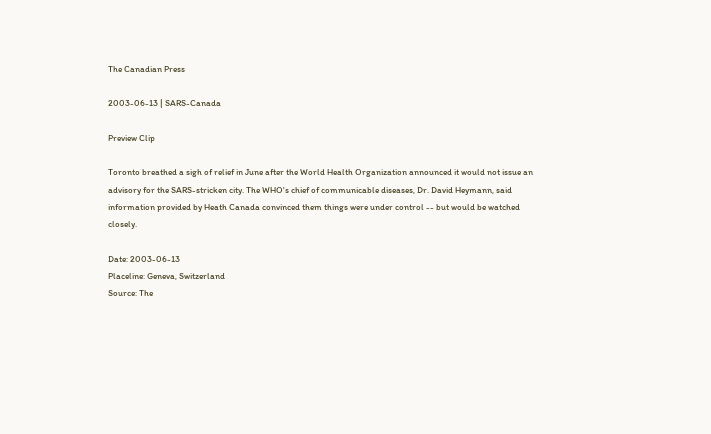The Canadian Press

2003-06-13 | SARS-Canada

Preview Clip

Toronto breathed a sigh of relief in June after the World Health Organization announced it would not issue an advisory for the SARS-stricken city. The WHO's chief of communicable diseases, Dr. David Heymann, said information provided by Heath Canada convinced them things were under control -- but would be watched closely.

Date: 2003-06-13
Placeline: Geneva, Switzerland
Source: The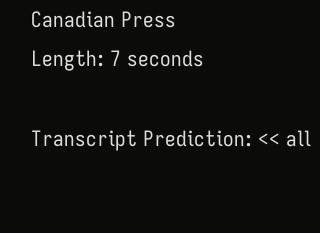Canadian Press
Length: 7 seconds

Transcript Prediction: << all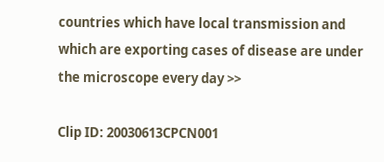countries which have local transmission and which are exporting cases of disease are under the microscope every day >>

Clip ID: 20030613CPCN001